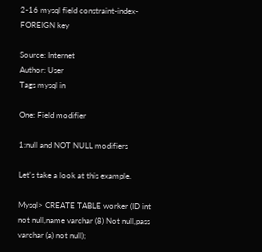2-16 mysql field constraint-index-FOREIGN key

Source: Internet
Author: User
Tags mysql in

One: Field modifier

1:null and NOT NULL modifiers

Let's take a look at this example.

Mysql> CREATE TABLE worker (ID int not null,name varchar (8) Not null,pass varchar (a) not null);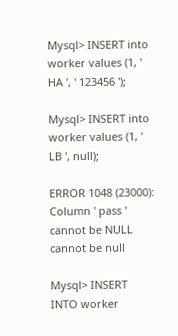Mysql> INSERT into worker values (1, ' HA ', ' 123456 ');

Mysql> INSERT into worker values (1, ' LB ', null);

ERROR 1048 (23000): Column ' pass ' cannot be NULL cannot be null

Mysql> INSERT INTO worker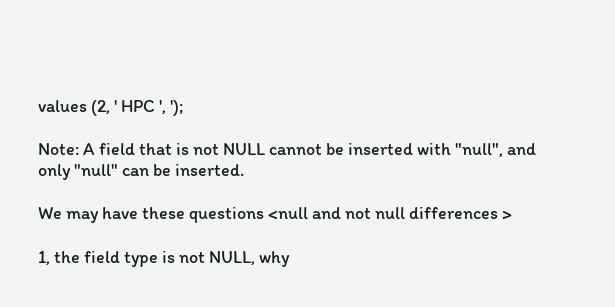values (2, ' HPC ', ');

Note: A field that is not NULL cannot be inserted with "null", and only "null" can be inserted.

We may have these questions <null and not null differences >

1, the field type is not NULL, why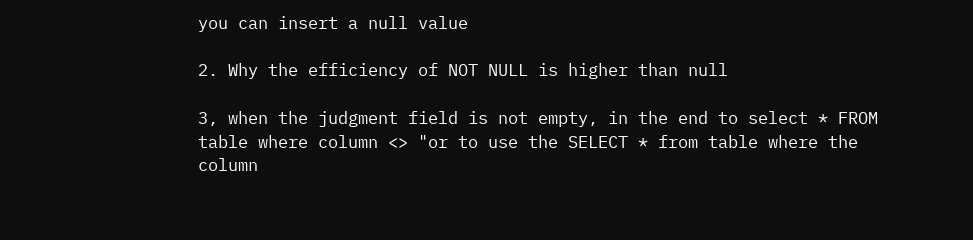you can insert a null value

2. Why the efficiency of NOT NULL is higher than null

3, when the judgment field is not empty, in the end to select * FROM table where column <> "or to use the SELECT * from table where the column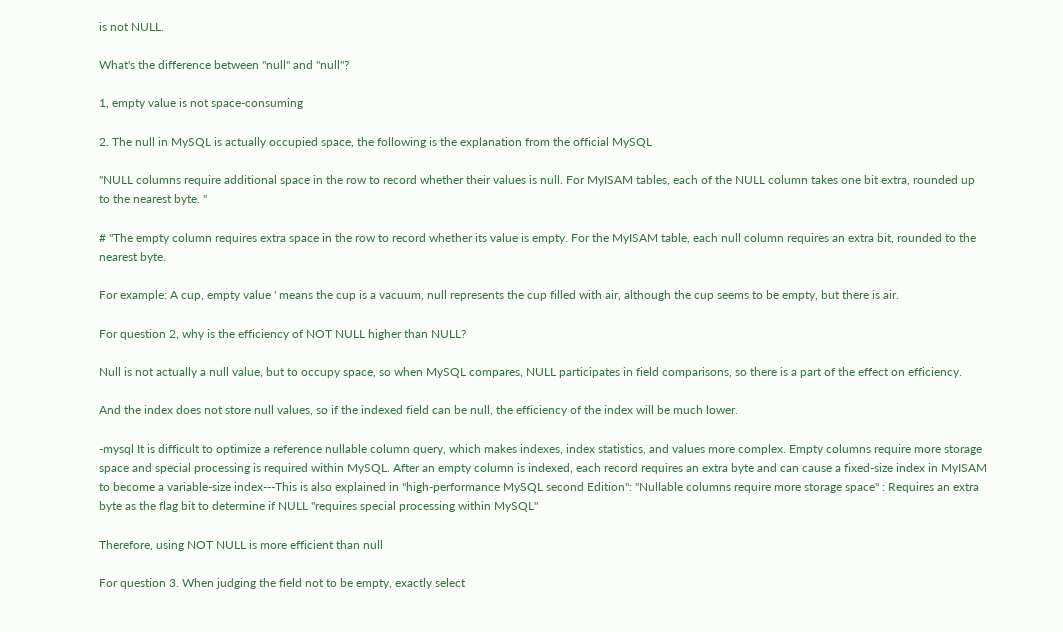is not NULL.

What's the difference between "null" and "null"?

1, empty value is not space-consuming

2. The null in MySQL is actually occupied space, the following is the explanation from the official MySQL

"NULL columns require additional space in the row to record whether their values is null. For MyISAM tables, each of the NULL column takes one bit extra, rounded up to the nearest byte. "

# "The empty column requires extra space in the row to record whether its value is empty. For the MyISAM table, each null column requires an extra bit, rounded to the nearest byte.

For example: A cup, empty value ' means the cup is a vacuum, null represents the cup filled with air, although the cup seems to be empty, but there is air.

For question 2, why is the efficiency of NOT NULL higher than NULL?

Null is not actually a null value, but to occupy space, so when MySQL compares, NULL participates in field comparisons, so there is a part of the effect on efficiency.

And the index does not store null values, so if the indexed field can be null, the efficiency of the index will be much lower.

-mysql It is difficult to optimize a reference nullable column query, which makes indexes, index statistics, and values more complex. Empty columns require more storage space and special processing is required within MySQL. After an empty column is indexed, each record requires an extra byte and can cause a fixed-size index in MyISAM to become a variable-size index---This is also explained in "high-performance MySQL second Edition": "Nullable columns require more storage space" : Requires an extra byte as the flag bit to determine if NULL "requires special processing within MySQL"

Therefore, using NOT NULL is more efficient than null

For question 3. When judging the field not to be empty, exactly select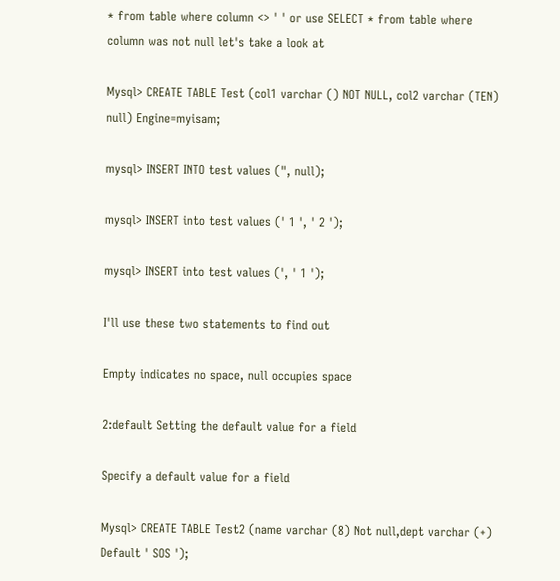* from table where column <> ' ' or use SELECT * from table where column was not null let's take a look at

Mysql> CREATE TABLE Test (col1 varchar () NOT NULL, col2 varchar (TEN) null) Engine=myisam;

mysql> INSERT INTO test values (", null);

mysql> INSERT into test values (' 1 ', ' 2 ');

mysql> INSERT into test values (', ' 1 ');

I'll use these two statements to find out

Empty indicates no space, null occupies space

2:default Setting the default value for a field

Specify a default value for a field

Mysql> CREATE TABLE Test2 (name varchar (8) Not null,dept varchar (+) Default ' SOS ');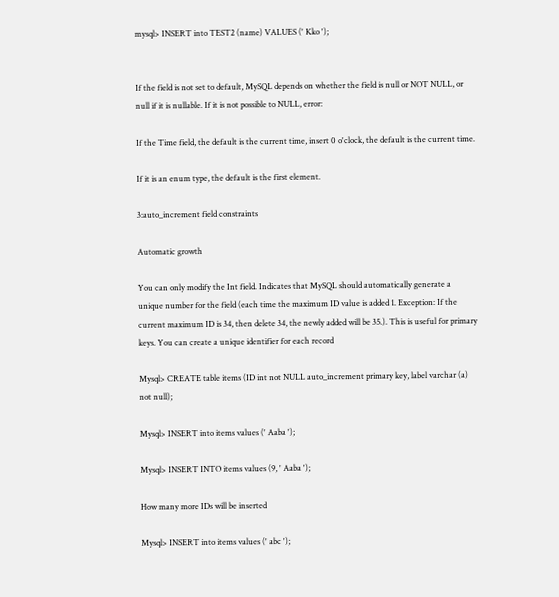mysql> INSERT into TEST2 (name) VALUES (' Kko ');


If the field is not set to default, MySQL depends on whether the field is null or NOT NULL, or null if it is nullable. If it is not possible to NULL, error:

If the Time field, the default is the current time, insert 0 o'clock, the default is the current time.

If it is an enum type, the default is the first element.

3:auto_increment field constraints

Automatic growth

You can only modify the Int field. Indicates that MySQL should automatically generate a unique number for the field (each time the maximum ID value is added 1. Exception: If the current maximum ID is 34, then delete 34, the newly added will be 35.). This is useful for primary keys. You can create a unique identifier for each record

Mysql> CREATE table items (ID int not NULL auto_increment primary key, label varchar (a) not null);

Mysql> INSERT into items values (' Aaba ');

Mysql> INSERT INTO items values (9, ' Aaba ');

How many more IDs will be inserted

Mysql> INSERT into items values (' abc ');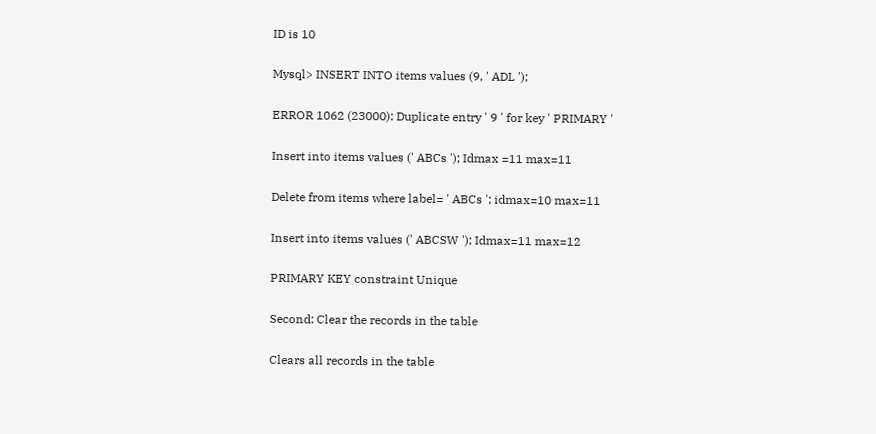ID is 10

Mysql> INSERT INTO items values (9, ' ADL ');

ERROR 1062 (23000): Duplicate entry ' 9 ' for key ' PRIMARY '

Insert into items values (' ABCs '); Idmax =11 max=11

Delete from items where label= ' ABCs '; idmax=10 max=11

Insert into items values (' ABCSW '); Idmax=11 max=12

PRIMARY KEY constraint Unique

Second: Clear the records in the table

Clears all records in the table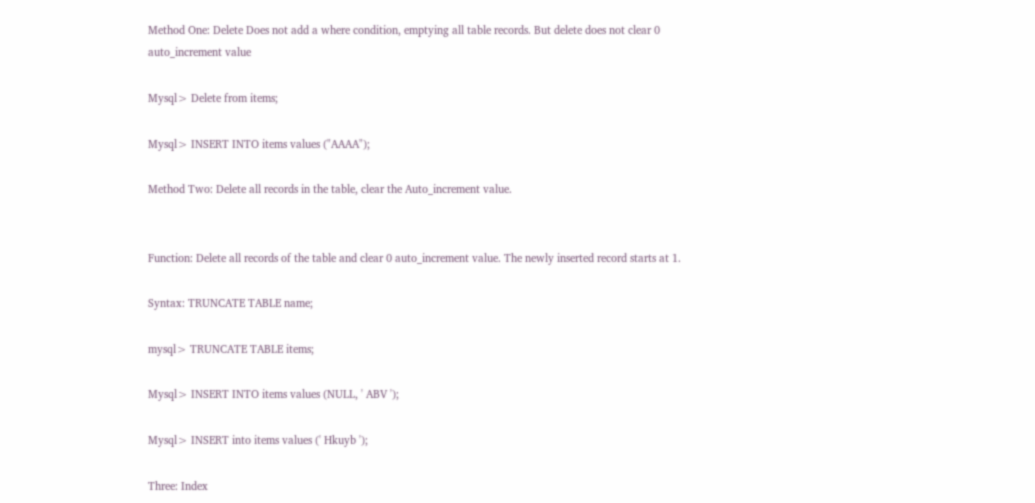Method One: Delete Does not add a where condition, emptying all table records. But delete does not clear 0 auto_increment value

Mysql> Delete from items;

Mysql> INSERT INTO items values ("AAAA");

Method Two: Delete all records in the table, clear the Auto_increment value.


Function: Delete all records of the table and clear 0 auto_increment value. The newly inserted record starts at 1.

Syntax: TRUNCATE TABLE name;

mysql> TRUNCATE TABLE items;

Mysql> INSERT INTO items values (NULL, ' ABV ');

Mysql> INSERT into items values (' Hkuyb ');

Three: Index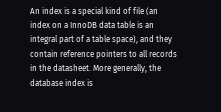An index is a special kind of file (an index on a InnoDB data table is an integral part of a table space), and they contain reference pointers to all records in the datasheet. More generally, the database index is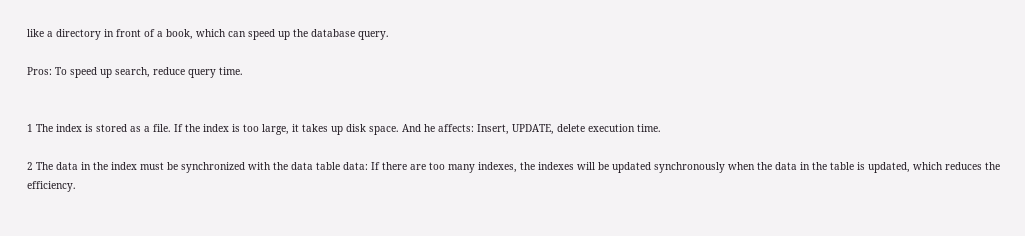like a directory in front of a book, which can speed up the database query.

Pros: To speed up search, reduce query time.


1 The index is stored as a file. If the index is too large, it takes up disk space. And he affects: Insert, UPDATE, delete execution time.

2 The data in the index must be synchronized with the data table data: If there are too many indexes, the indexes will be updated synchronously when the data in the table is updated, which reduces the efficiency.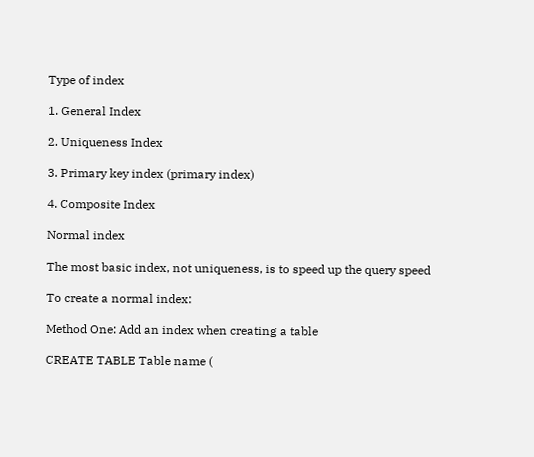Type of index

1. General Index

2. Uniqueness Index

3. Primary key index (primary index)

4. Composite Index

Normal index

The most basic index, not uniqueness, is to speed up the query speed

To create a normal index:

Method One: Add an index when creating a table

CREATE TABLE Table name (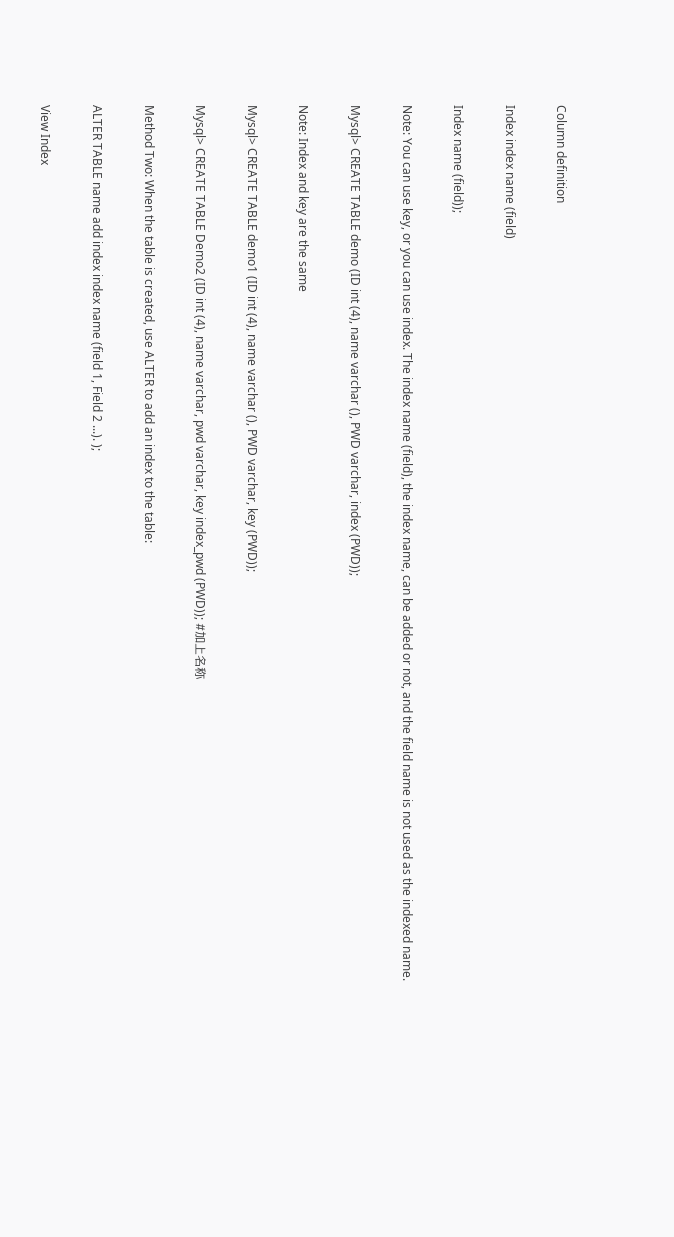Column definition

Index index name (field)

Index name (field));

Note: You can use key, or you can use index. The index name (field), the index name, can be added or not, and the field name is not used as the indexed name.

Mysql> CREATE TABLE demo (ID int (4), name varchar (), PWD varchar, index (PWD));

Note: Index and key are the same

Mysql> CREATE TABLE demo1 (ID int (4), name varchar (), PWD varchar, key (PWD));

Mysql> CREATE TABLE Demo2 (ID int (4), name varchar, pwd varchar, key index_pwd (PWD)); #加上名称

Method Two: When the table is created, use ALTER to add an index to the table:

ALTER TABLE name add index index name (field 1, Field 2 ...). );

View Index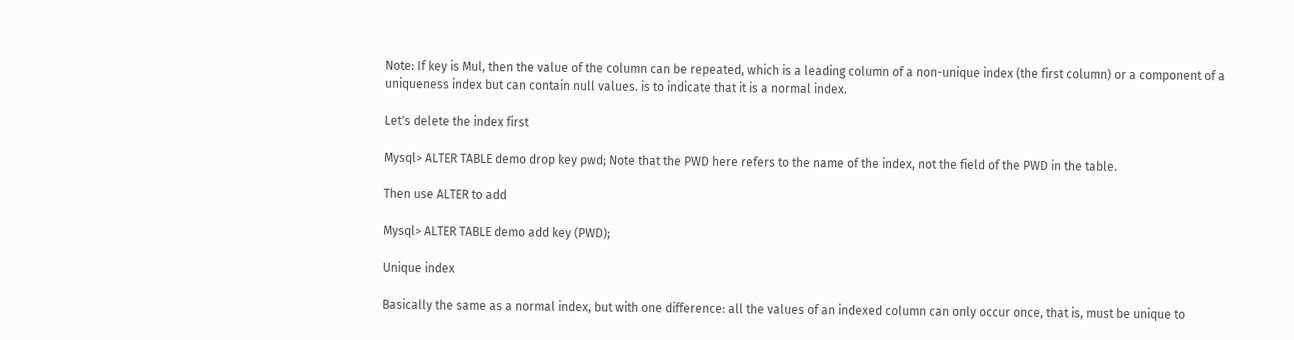Note: If key is Mul, then the value of the column can be repeated, which is a leading column of a non-unique index (the first column) or a component of a uniqueness index but can contain null values. is to indicate that it is a normal index.

Let's delete the index first

Mysql> ALTER TABLE demo drop key pwd; Note that the PWD here refers to the name of the index, not the field of the PWD in the table.

Then use ALTER to add

Mysql> ALTER TABLE demo add key (PWD);

Unique index

Basically the same as a normal index, but with one difference: all the values of an indexed column can only occur once, that is, must be unique to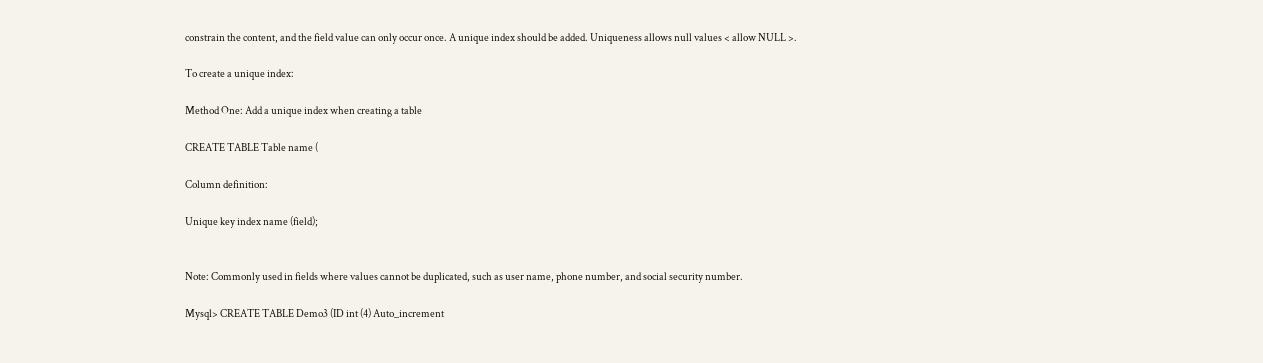constrain the content, and the field value can only occur once. A unique index should be added. Uniqueness allows null values < allow NULL >.

To create a unique index:

Method One: Add a unique index when creating a table

CREATE TABLE Table name (

Column definition:

Unique key index name (field);


Note: Commonly used in fields where values cannot be duplicated, such as user name, phone number, and social security number.

Mysql> CREATE TABLE Demo3 (ID int (4) Auto_increment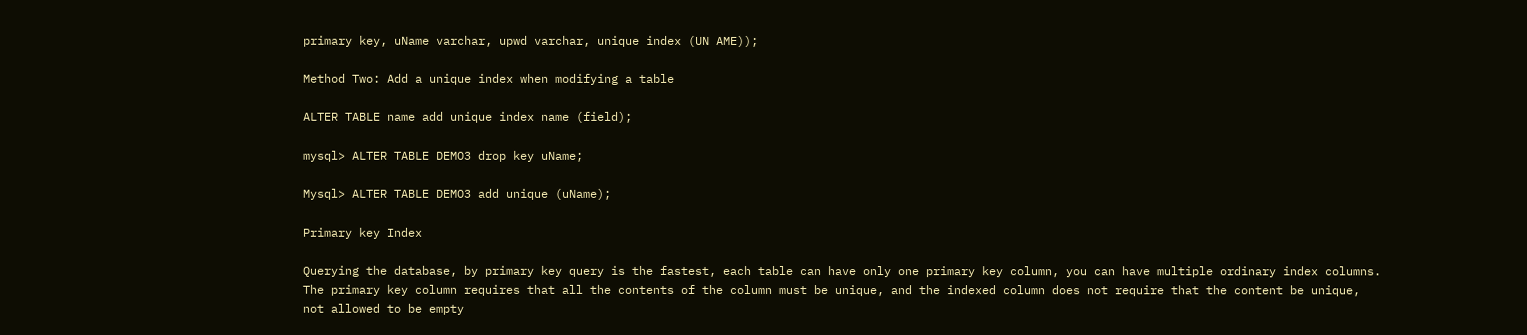primary key, uName varchar, upwd varchar, unique index (UN AME));

Method Two: Add a unique index when modifying a table

ALTER TABLE name add unique index name (field);

mysql> ALTER TABLE DEMO3 drop key uName;

Mysql> ALTER TABLE DEMO3 add unique (uName);

Primary key Index

Querying the database, by primary key query is the fastest, each table can have only one primary key column, you can have multiple ordinary index columns. The primary key column requires that all the contents of the column must be unique, and the indexed column does not require that the content be unique, not allowed to be empty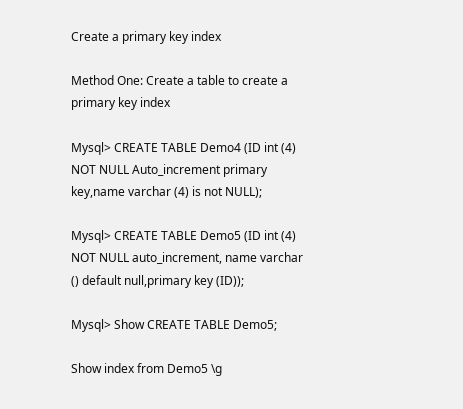Create a primary key index

Method One: Create a table to create a primary key index

Mysql> CREATE TABLE Demo4 (ID int (4) NOT NULL Auto_increment primary key,name varchar (4) is not NULL);

Mysql> CREATE TABLE Demo5 (ID int (4) NOT NULL auto_increment, name varchar () default null,primary key (ID));

Mysql> Show CREATE TABLE Demo5;

Show index from Demo5 \g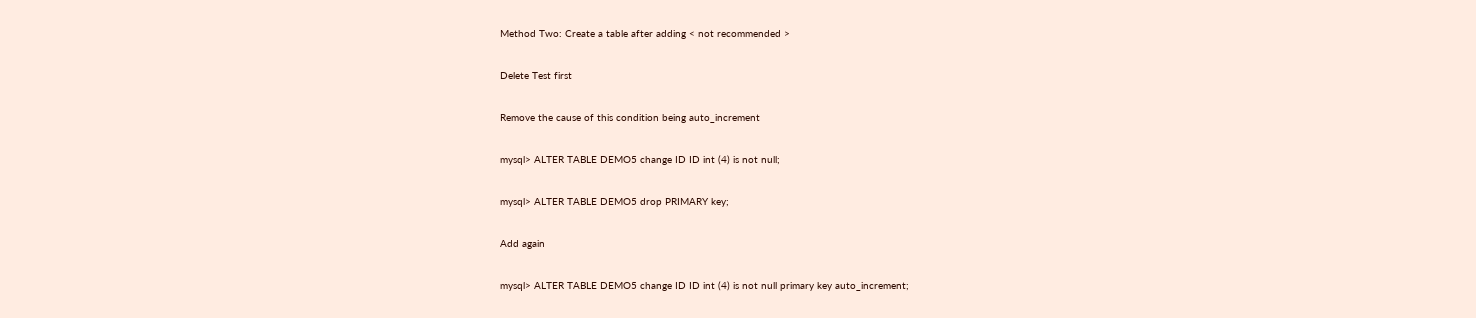Method Two: Create a table after adding < not recommended >

Delete Test first

Remove the cause of this condition being auto_increment

mysql> ALTER TABLE DEMO5 change ID ID int (4) is not null;

mysql> ALTER TABLE DEMO5 drop PRIMARY key;

Add again

mysql> ALTER TABLE DEMO5 change ID ID int (4) is not null primary key auto_increment;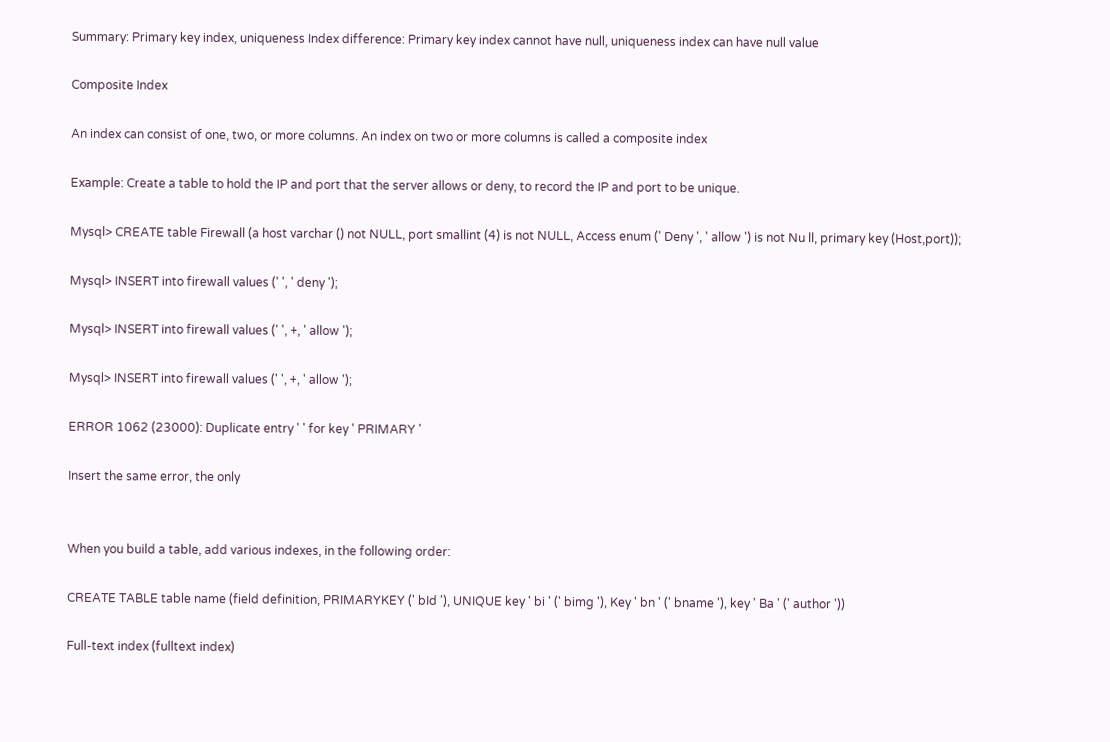Summary: Primary key index, uniqueness Index difference: Primary key index cannot have null, uniqueness index can have null value

Composite Index

An index can consist of one, two, or more columns. An index on two or more columns is called a composite index

Example: Create a table to hold the IP and port that the server allows or deny, to record the IP and port to be unique.

Mysql> CREATE table Firewall (a host varchar () not NULL, port smallint (4) is not NULL, Access enum (' Deny ', ' allow ') is not Nu ll, primary key (Host,port));

Mysql> INSERT into firewall values (' ', ' deny ');

Mysql> INSERT into firewall values (' ', +, ' allow ');

Mysql> INSERT into firewall values (' ', +, ' allow ');

ERROR 1062 (23000): Duplicate entry ' ' for key ' PRIMARY '

Insert the same error, the only


When you build a table, add various indexes, in the following order:

CREATE TABLE table name (field definition, PRIMARYKEY (' bId '), UNIQUE key ' bi ' (' bimg '), Key ' bn ' (' bname '), key ' Ba ' (' author '))

Full-text index (fulltext index)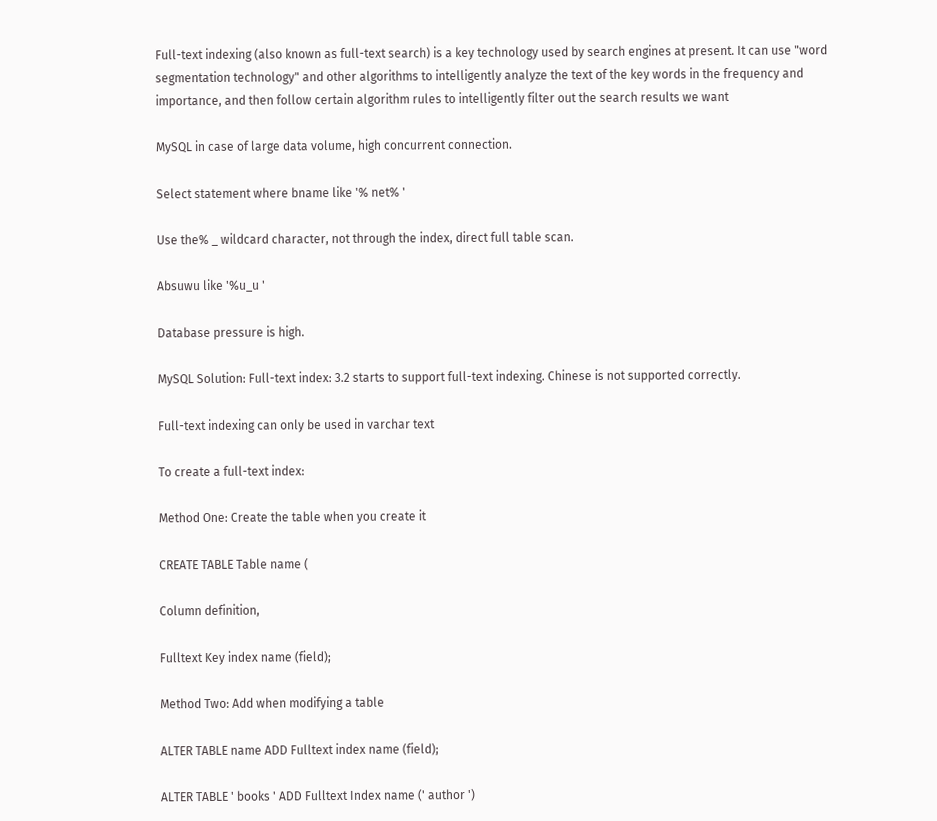Full-text indexing (also known as full-text search) is a key technology used by search engines at present. It can use "word segmentation technology" and other algorithms to intelligently analyze the text of the key words in the frequency and importance, and then follow certain algorithm rules to intelligently filter out the search results we want

MySQL in case of large data volume, high concurrent connection.

Select statement where bname like '% net% '

Use the% _ wildcard character, not through the index, direct full table scan.

Absuwu like '%u_u '

Database pressure is high.

MySQL Solution: Full-text index: 3.2 starts to support full-text indexing. Chinese is not supported correctly.

Full-text indexing can only be used in varchar text

To create a full-text index:

Method One: Create the table when you create it

CREATE TABLE Table name (

Column definition,

Fulltext Key index name (field);

Method Two: Add when modifying a table

ALTER TABLE name ADD Fulltext index name (field);

ALTER TABLE ' books ' ADD Fulltext Index name (' author ')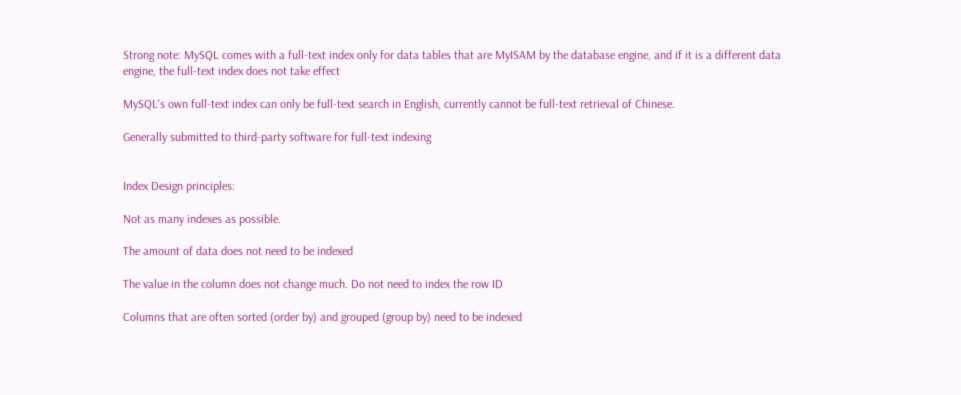Strong note: MySQL comes with a full-text index only for data tables that are MyISAM by the database engine, and if it is a different data engine, the full-text index does not take effect

MySQL's own full-text index can only be full-text search in English, currently cannot be full-text retrieval of Chinese.

Generally submitted to third-party software for full-text indexing


Index Design principles:

Not as many indexes as possible.

The amount of data does not need to be indexed

The value in the column does not change much. Do not need to index the row ID

Columns that are often sorted (order by) and grouped (group by) need to be indexed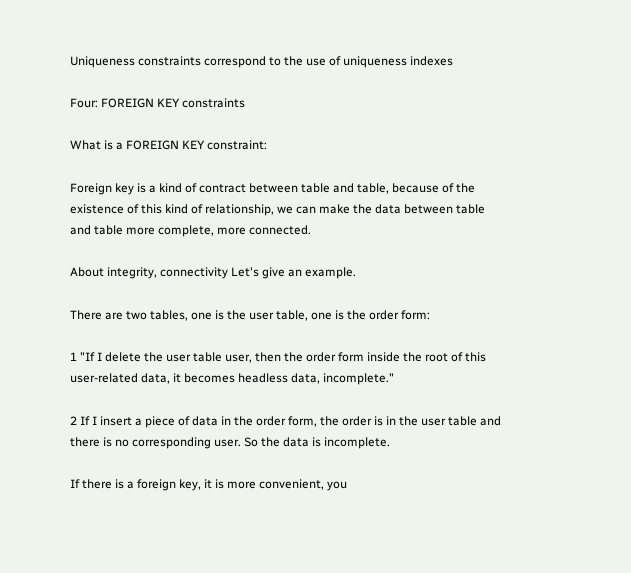Uniqueness constraints correspond to the use of uniqueness indexes

Four: FOREIGN KEY constraints

What is a FOREIGN KEY constraint:

Foreign key is a kind of contract between table and table, because of the existence of this kind of relationship, we can make the data between table and table more complete, more connected.

About integrity, connectivity Let's give an example.

There are two tables, one is the user table, one is the order form:

1 "If I delete the user table user, then the order form inside the root of this user-related data, it becomes headless data, incomplete."

2 If I insert a piece of data in the order form, the order is in the user table and there is no corresponding user. So the data is incomplete.

If there is a foreign key, it is more convenient, you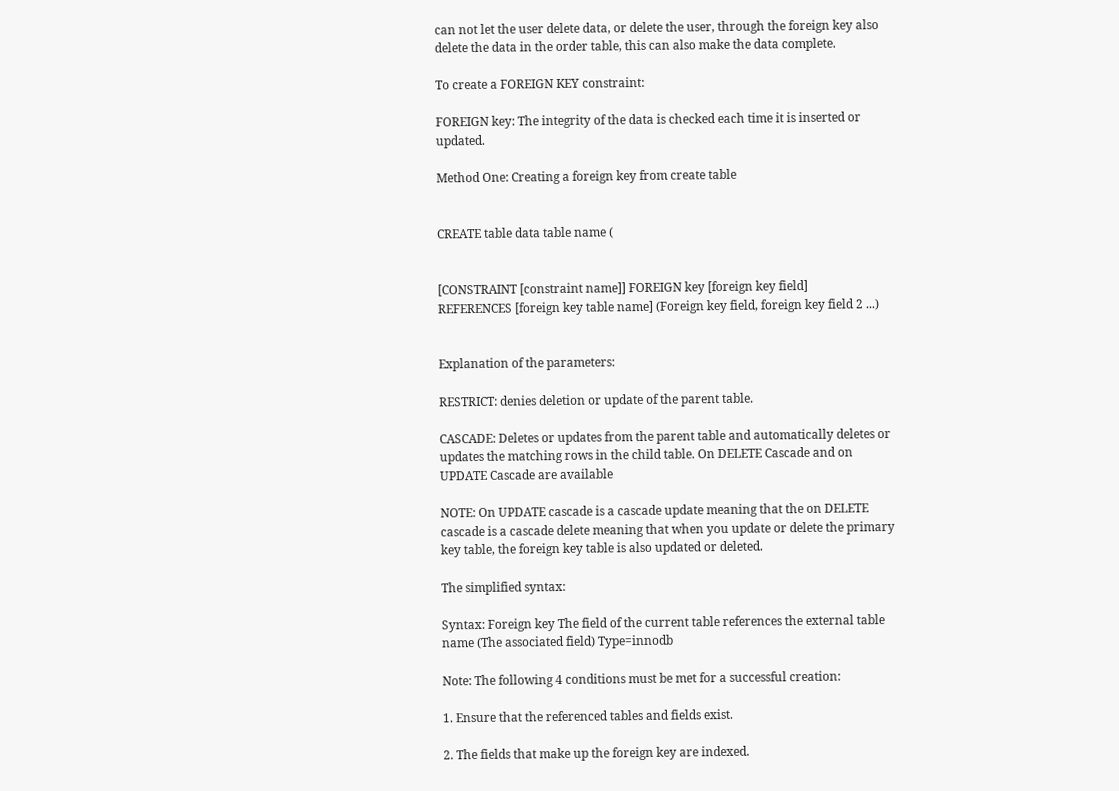can not let the user delete data, or delete the user, through the foreign key also delete the data in the order table, this can also make the data complete.

To create a FOREIGN KEY constraint:

FOREIGN key: The integrity of the data is checked each time it is inserted or updated.

Method One: Creating a foreign key from create table


CREATE table data table name (


[CONSTRAINT [constraint name]] FOREIGN key [foreign key field]
REFERENCES [foreign key table name] (Foreign key field, foreign key field 2 ...)


Explanation of the parameters:

RESTRICT: denies deletion or update of the parent table.

CASCADE: Deletes or updates from the parent table and automatically deletes or updates the matching rows in the child table. On DELETE Cascade and on UPDATE Cascade are available

NOTE: On UPDATE cascade is a cascade update meaning that the on DELETE cascade is a cascade delete meaning that when you update or delete the primary key table, the foreign key table is also updated or deleted.

The simplified syntax:

Syntax: Foreign key The field of the current table references the external table name (The associated field) Type=innodb

Note: The following 4 conditions must be met for a successful creation:

1. Ensure that the referenced tables and fields exist.

2. The fields that make up the foreign key are indexed.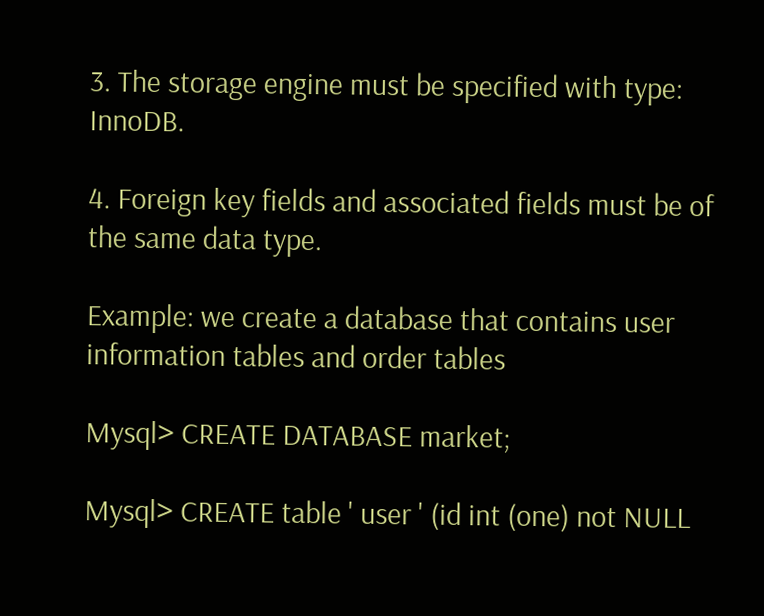3. The storage engine must be specified with type: InnoDB.

4. Foreign key fields and associated fields must be of the same data type.

Example: we create a database that contains user information tables and order tables

Mysql> CREATE DATABASE market;

Mysql> CREATE table ' user ' (id int (one) not NULL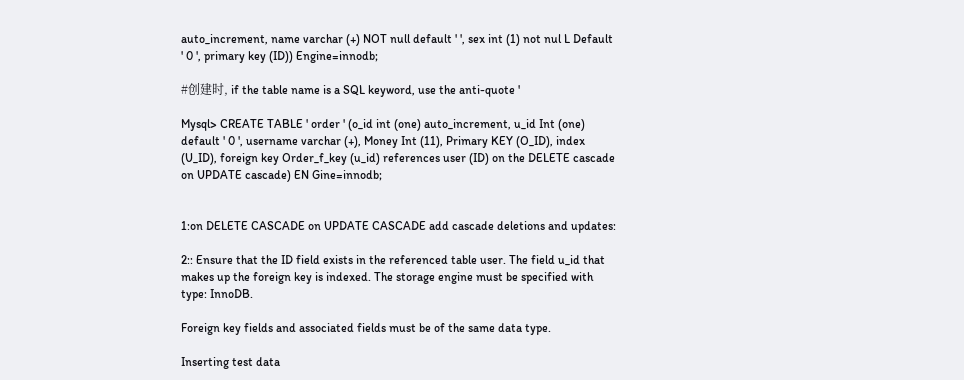auto_increment, name varchar (+) NOT null default ' ', sex int (1) not nul L Default ' 0 ', primary key (ID)) Engine=innodb;

#创建时, if the table name is a SQL keyword, use the anti-quote '

Mysql> CREATE TABLE ' order ' (o_id int (one) auto_increment, u_id Int (one) default ' 0 ', username varchar (+), Money Int (11), Primary KEY (O_ID), index (U_ID), foreign key Order_f_key (u_id) references user (ID) on the DELETE cascade on UPDATE cascade) EN Gine=innodb;


1:on DELETE CASCADE on UPDATE CASCADE add cascade deletions and updates:

2:: Ensure that the ID field exists in the referenced table user. The field u_id that makes up the foreign key is indexed. The storage engine must be specified with type: InnoDB.

Foreign key fields and associated fields must be of the same data type.

Inserting test data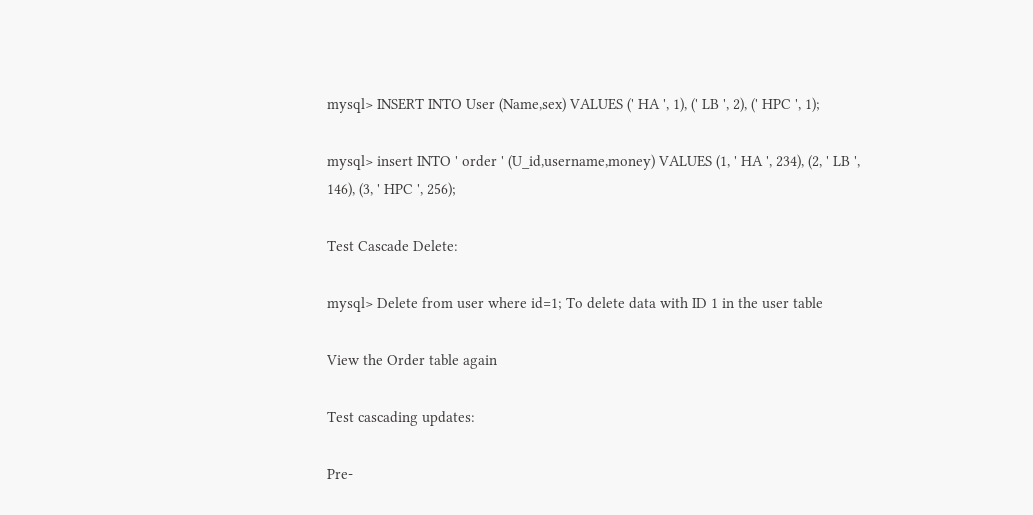mysql> INSERT INTO User (Name,sex) VALUES (' HA ', 1), (' LB ', 2), (' HPC ', 1);

mysql> insert INTO ' order ' (U_id,username,money) VALUES (1, ' HA ', 234), (2, ' LB ', 146), (3, ' HPC ', 256);

Test Cascade Delete:

mysql> Delete from user where id=1; To delete data with ID 1 in the user table

View the Order table again

Test cascading updates:

Pre-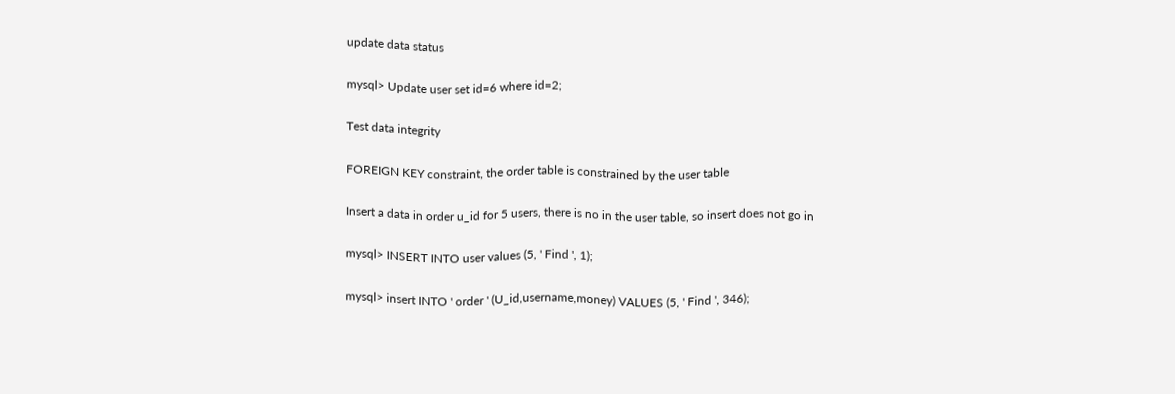update data status

mysql> Update user set id=6 where id=2;

Test data integrity

FOREIGN KEY constraint, the order table is constrained by the user table

Insert a data in order u_id for 5 users, there is no in the user table, so insert does not go in

mysql> INSERT INTO user values (5, ' Find ', 1);

mysql> insert INTO ' order ' (U_id,username,money) VALUES (5, ' Find ', 346);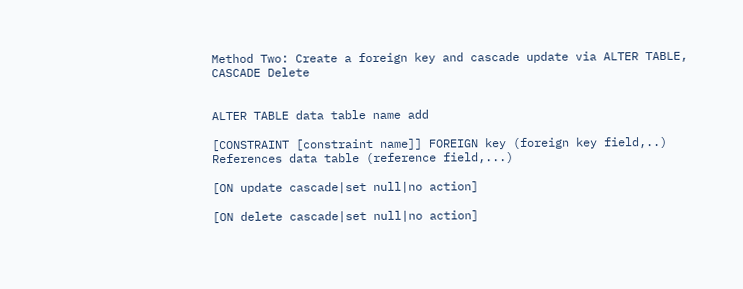Method Two: Create a foreign key and cascade update via ALTER TABLE, CASCADE Delete


ALTER TABLE data table name add

[CONSTRAINT [constraint name]] FOREIGN key (foreign key field,..) References data table (reference field,...)

[ON update cascade|set null|no action]

[ON delete cascade|set null|no action]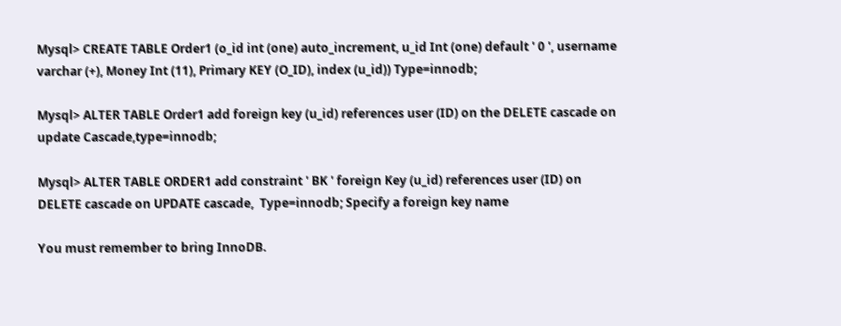Mysql> CREATE TABLE Order1 (o_id int (one) auto_increment, u_id Int (one) default ' 0 ', username varchar (+), Money Int (11), Primary KEY (O_ID), index (u_id)) Type=innodb;

Mysql> ALTER TABLE Order1 add foreign key (u_id) references user (ID) on the DELETE cascade on update Cascade,type=innodb;

Mysql> ALTER TABLE ORDER1 add constraint ' BK ' foreign Key (u_id) references user (ID) on DELETE cascade on UPDATE cascade,  Type=innodb; Specify a foreign key name

You must remember to bring InnoDB.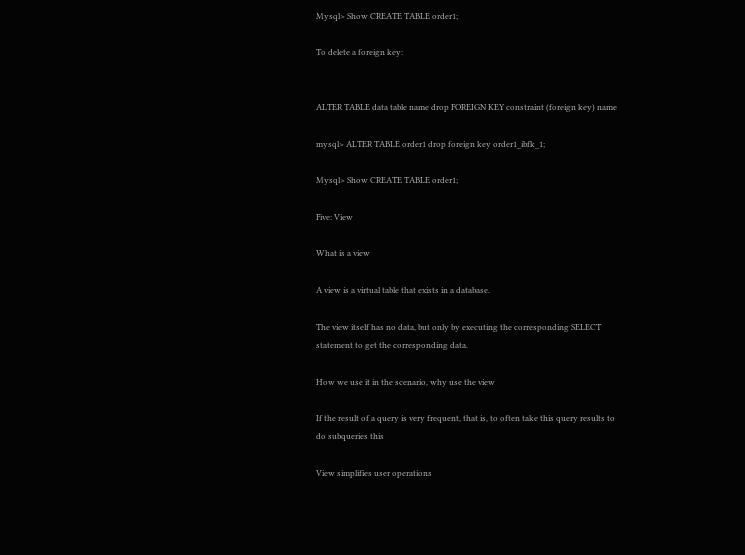Mysql> Show CREATE TABLE order1;

To delete a foreign key:


ALTER TABLE data table name drop FOREIGN KEY constraint (foreign key) name

mysql> ALTER TABLE order1 drop foreign key order1_ibfk_1;

Mysql> Show CREATE TABLE order1;

Five: View

What is a view

A view is a virtual table that exists in a database.

The view itself has no data, but only by executing the corresponding SELECT statement to get the corresponding data.

How we use it in the scenario, why use the view

If the result of a query is very frequent, that is, to often take this query results to do subqueries this

View simplifies user operations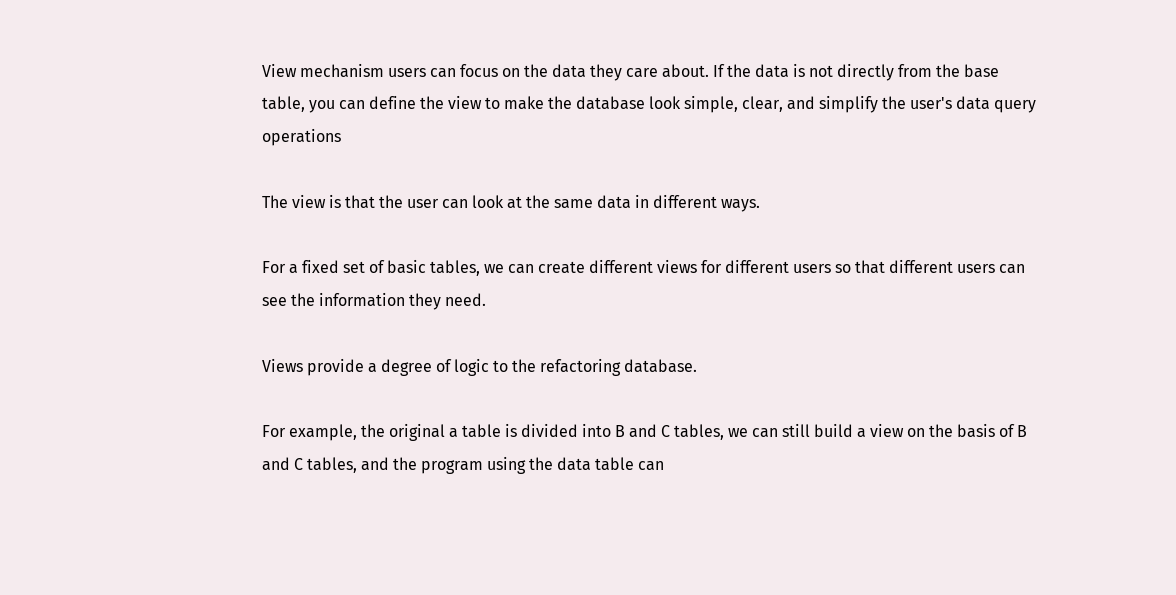View mechanism users can focus on the data they care about. If the data is not directly from the base table, you can define the view to make the database look simple, clear, and simplify the user's data query operations

The view is that the user can look at the same data in different ways.

For a fixed set of basic tables, we can create different views for different users so that different users can see the information they need.

Views provide a degree of logic to the refactoring database.

For example, the original a table is divided into B and C tables, we can still build a view on the basis of B and C tables, and the program using the data table can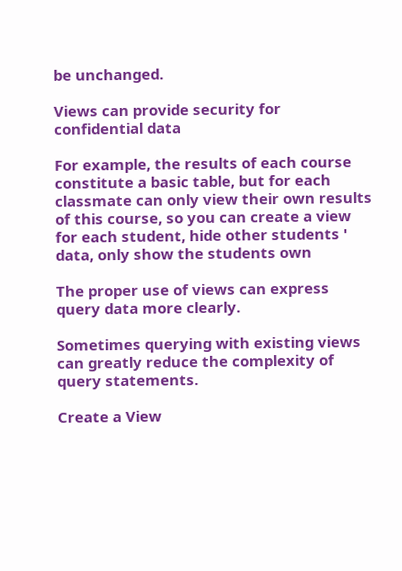be unchanged.

Views can provide security for confidential data

For example, the results of each course constitute a basic table, but for each classmate can only view their own results of this course, so you can create a view for each student, hide other students ' data, only show the students own

The proper use of views can express query data more clearly.

Sometimes querying with existing views can greatly reduce the complexity of query statements.

Create a View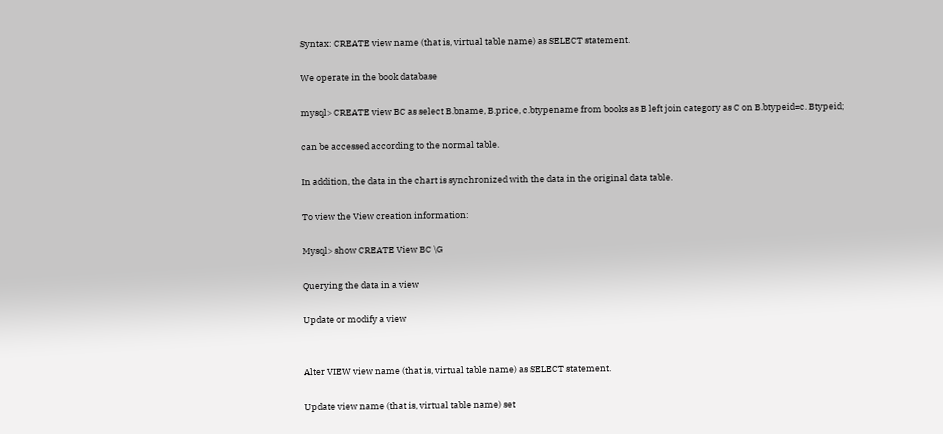Syntax: CREATE view name (that is, virtual table name) as SELECT statement.

We operate in the book database

mysql> CREATE view BC as select B.bname, B.price, c.btypename from books as B left join category as C on B.btypeid=c. Btypeid;

can be accessed according to the normal table.

In addition, the data in the chart is synchronized with the data in the original data table.

To view the View creation information:

Mysql> show CREATE View BC \G

Querying the data in a view

Update or modify a view


Alter VIEW view name (that is, virtual table name) as SELECT statement.

Update view name (that is, virtual table name) set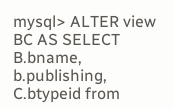mysql> ALTER view BC AS SELECT B.bname, b.publishing, C.btypeid from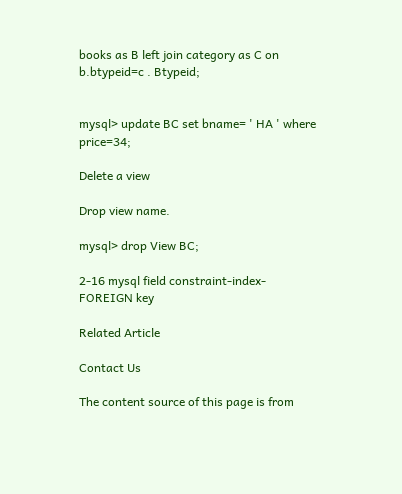books as B left join category as C on b.btypeid=c . Btypeid;


mysql> update BC set bname= ' HA ' where price=34;

Delete a view

Drop view name.

mysql> drop View BC;

2-16 mysql field constraint-index-FOREIGN key

Related Article

Contact Us

The content source of this page is from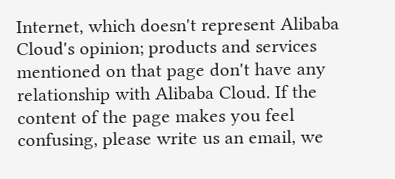Internet, which doesn't represent Alibaba Cloud's opinion; products and services mentioned on that page don't have any relationship with Alibaba Cloud. If the content of the page makes you feel confusing, please write us an email, we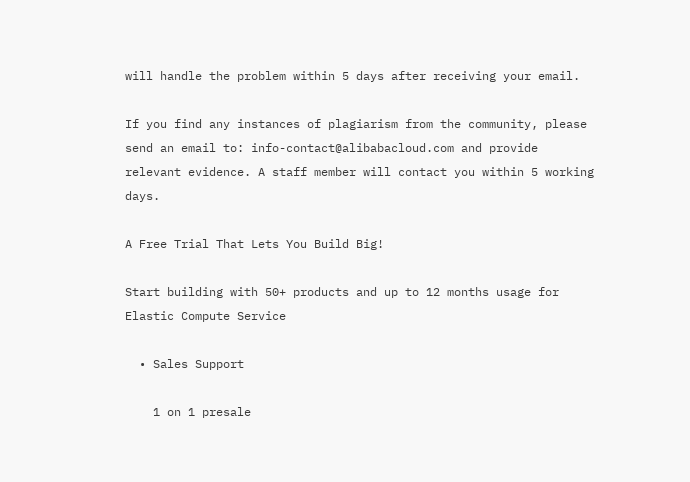will handle the problem within 5 days after receiving your email.

If you find any instances of plagiarism from the community, please send an email to: info-contact@alibabacloud.com and provide relevant evidence. A staff member will contact you within 5 working days.

A Free Trial That Lets You Build Big!

Start building with 50+ products and up to 12 months usage for Elastic Compute Service

  • Sales Support

    1 on 1 presale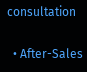consultation

  • After-Sales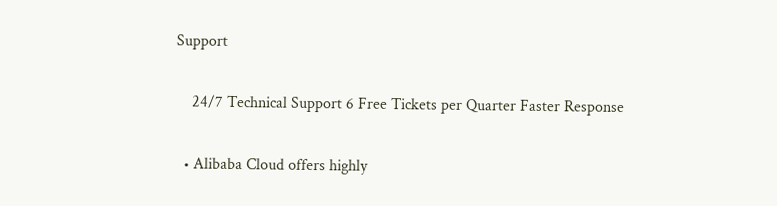Support

    24/7 Technical Support 6 Free Tickets per Quarter Faster Response

  • Alibaba Cloud offers highly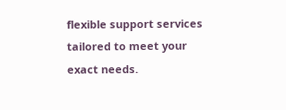flexible support services tailored to meet your exact needs.